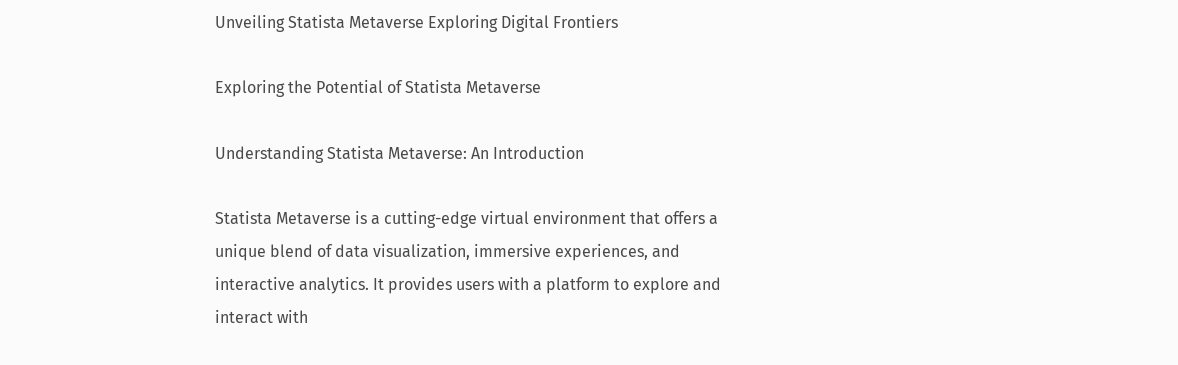Unveiling Statista Metaverse Exploring Digital Frontiers

Exploring the Potential of Statista Metaverse

Understanding Statista Metaverse: An Introduction

Statista Metaverse is a cutting-edge virtual environment that offers a unique blend of data visualization, immersive experiences, and interactive analytics. It provides users with a platform to explore and interact with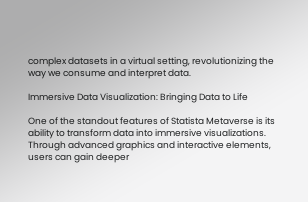complex datasets in a virtual setting, revolutionizing the way we consume and interpret data.

Immersive Data Visualization: Bringing Data to Life

One of the standout features of Statista Metaverse is its ability to transform data into immersive visualizations. Through advanced graphics and interactive elements, users can gain deeper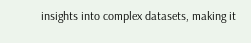insights into complex datasets, making it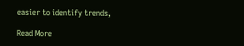easier to identify trends,

Read More